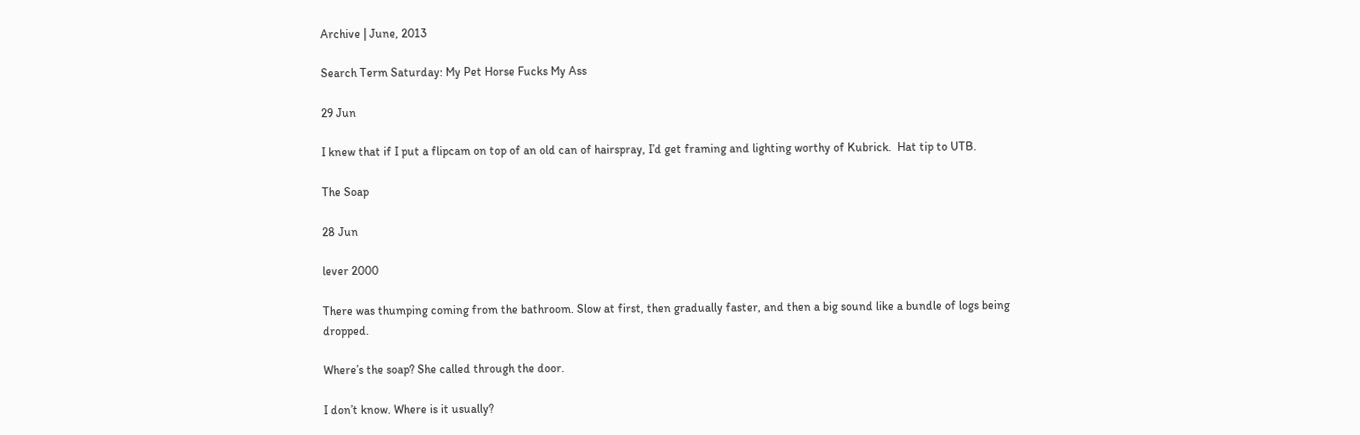Archive | June, 2013

Search Term Saturday: My Pet Horse Fucks My Ass

29 Jun

I knew that if I put a flipcam on top of an old can of hairspray, I’d get framing and lighting worthy of Kubrick.  Hat tip to UTB.

The Soap

28 Jun

lever 2000

There was thumping coming from the bathroom. Slow at first, then gradually faster, and then a big sound like a bundle of logs being dropped.

Where’s the soap? She called through the door.

I don’t know. Where is it usually?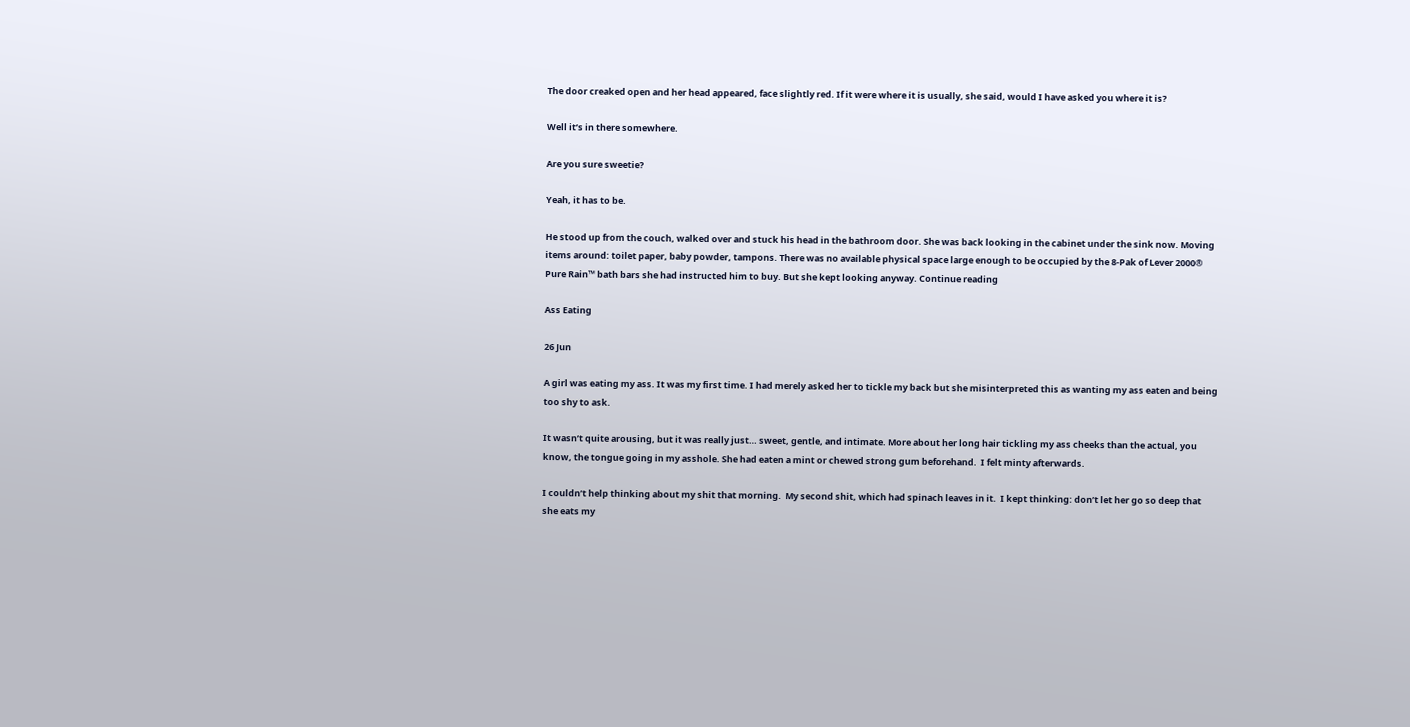The door creaked open and her head appeared, face slightly red. If it were where it is usually, she said, would I have asked you where it is?

Well it’s in there somewhere.

Are you sure sweetie?

Yeah, it has to be.

He stood up from the couch, walked over and stuck his head in the bathroom door. She was back looking in the cabinet under the sink now. Moving items around: toilet paper, baby powder, tampons. There was no available physical space large enough to be occupied by the 8-Pak of Lever 2000® Pure Rain™ bath bars she had instructed him to buy. But she kept looking anyway. Continue reading

Ass Eating

26 Jun

A girl was eating my ass. It was my first time. I had merely asked her to tickle my back but she misinterpreted this as wanting my ass eaten and being too shy to ask.

It wasn’t quite arousing, but it was really just… sweet, gentle, and intimate. More about her long hair tickling my ass cheeks than the actual, you know, the tongue going in my asshole. She had eaten a mint or chewed strong gum beforehand.  I felt minty afterwards.

I couldn’t help thinking about my shit that morning.  My second shit, which had spinach leaves in it.  I kept thinking: don’t let her go so deep that she eats my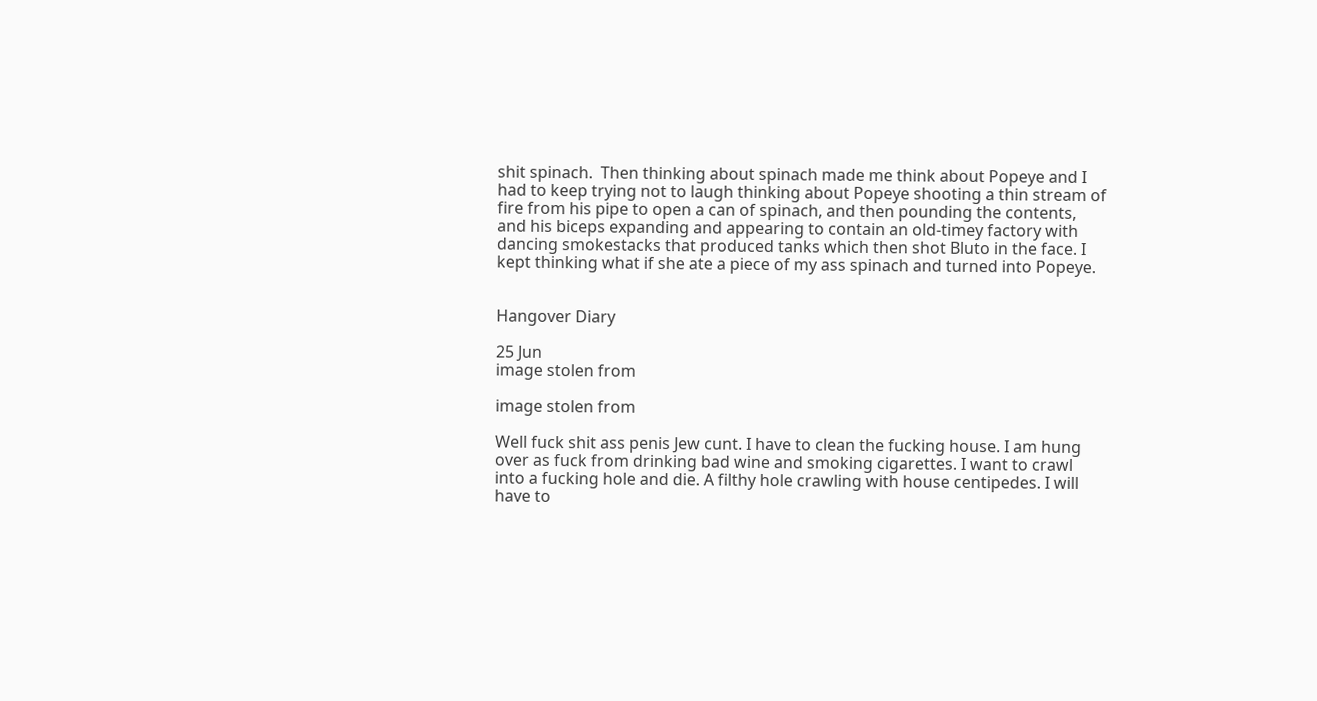shit spinach.  Then thinking about spinach made me think about Popeye and I had to keep trying not to laugh thinking about Popeye shooting a thin stream of fire from his pipe to open a can of spinach, and then pounding the contents, and his biceps expanding and appearing to contain an old-timey factory with dancing smokestacks that produced tanks which then shot Bluto in the face. I kept thinking what if she ate a piece of my ass spinach and turned into Popeye.


Hangover Diary

25 Jun
image stolen from

image stolen from

Well fuck shit ass penis Jew cunt. I have to clean the fucking house. I am hung over as fuck from drinking bad wine and smoking cigarettes. I want to crawl into a fucking hole and die. A filthy hole crawling with house centipedes. I will have to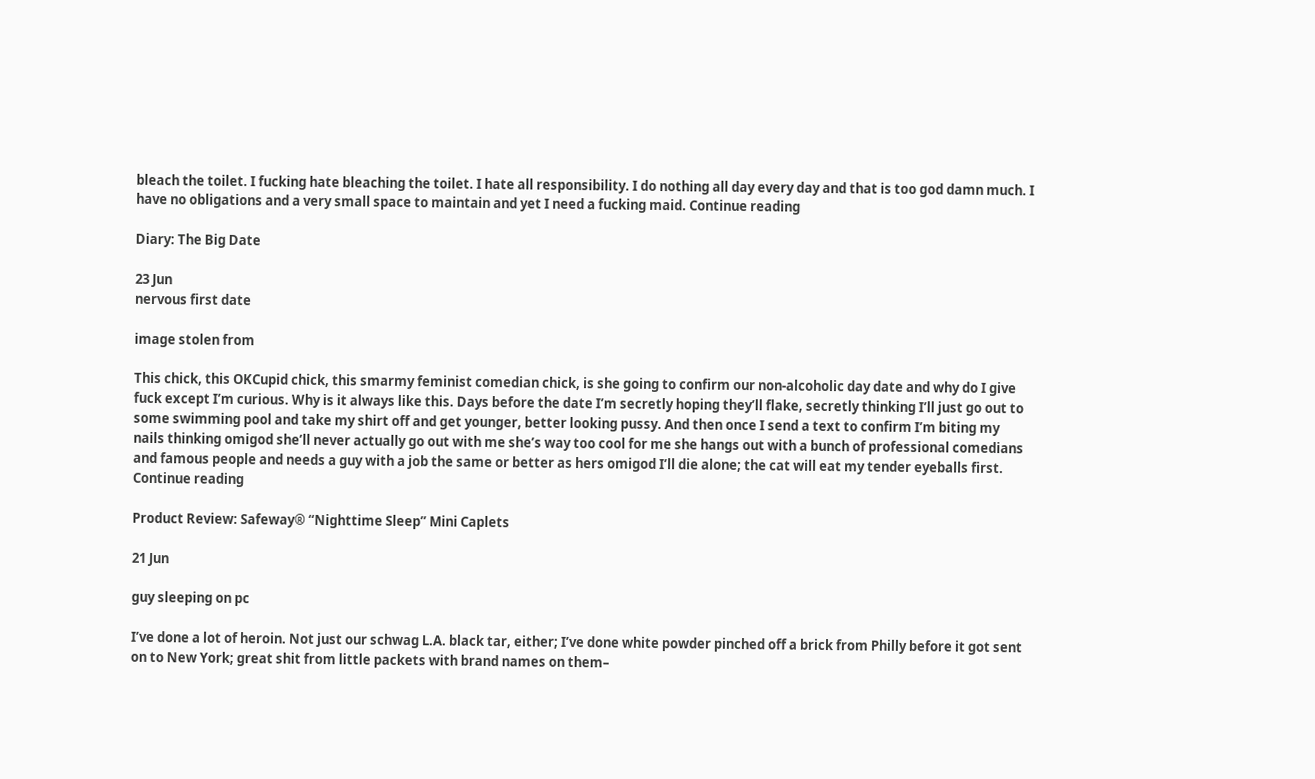bleach the toilet. I fucking hate bleaching the toilet. I hate all responsibility. I do nothing all day every day and that is too god damn much. I have no obligations and a very small space to maintain and yet I need a fucking maid. Continue reading

Diary: The Big Date

23 Jun
nervous first date

image stolen from

This chick, this OKCupid chick, this smarmy feminist comedian chick, is she going to confirm our non-alcoholic day date and why do I give fuck except I’m curious. Why is it always like this. Days before the date I’m secretly hoping they’ll flake, secretly thinking I’ll just go out to some swimming pool and take my shirt off and get younger, better looking pussy. And then once I send a text to confirm I’m biting my nails thinking omigod she’ll never actually go out with me she’s way too cool for me she hangs out with a bunch of professional comedians and famous people and needs a guy with a job the same or better as hers omigod I’ll die alone; the cat will eat my tender eyeballs first. Continue reading

Product Review: Safeway® “Nighttime Sleep” Mini Caplets

21 Jun

guy sleeping on pc

I’ve done a lot of heroin. Not just our schwag L.A. black tar, either; I’ve done white powder pinched off a brick from Philly before it got sent on to New York; great shit from little packets with brand names on them–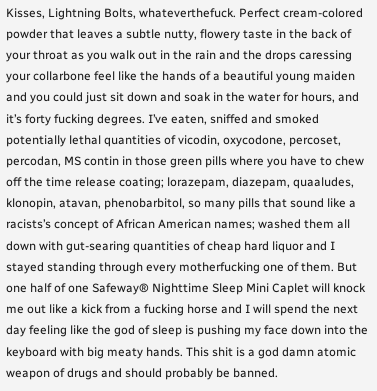Kisses, Lightning Bolts, whateverthefuck. Perfect cream-colored powder that leaves a subtle nutty, flowery taste in the back of your throat as you walk out in the rain and the drops caressing your collarbone feel like the hands of a beautiful young maiden and you could just sit down and soak in the water for hours, and it’s forty fucking degrees. I’ve eaten, sniffed and smoked potentially lethal quantities of vicodin, oxycodone, percoset, percodan, MS contin in those green pills where you have to chew off the time release coating; lorazepam, diazepam, quaaludes, klonopin, atavan, phenobarbitol, so many pills that sound like a racists’s concept of African American names; washed them all down with gut-searing quantities of cheap hard liquor and I stayed standing through every motherfucking one of them. But one half of one Safeway® Nighttime Sleep Mini Caplet will knock me out like a kick from a fucking horse and I will spend the next day feeling like the god of sleep is pushing my face down into the keyboard with big meaty hands. This shit is a god damn atomic weapon of drugs and should probably be banned.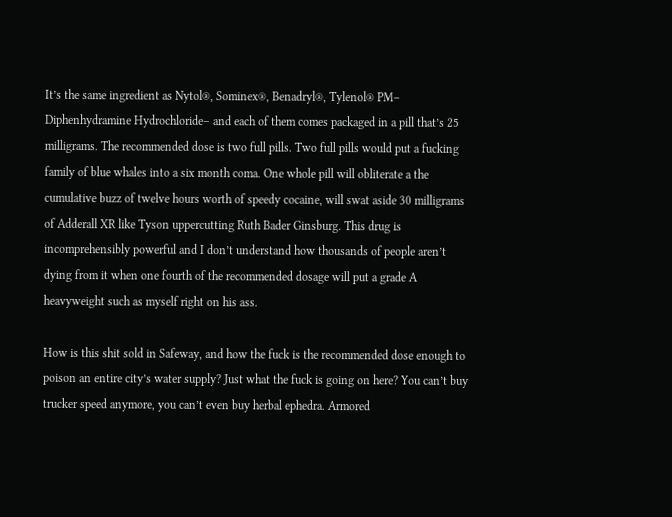It’s the same ingredient as Nytol®, Sominex®, Benadryl®, Tylenol® PM–  Diphenhydramine Hydrochloride– and each of them comes packaged in a pill that’s 25 milligrams. The recommended dose is two full pills. Two full pills would put a fucking family of blue whales into a six month coma. One whole pill will obliterate a the cumulative buzz of twelve hours worth of speedy cocaine, will swat aside 30 milligrams of Adderall XR like Tyson uppercutting Ruth Bader Ginsburg. This drug is incomprehensibly powerful and I don’t understand how thousands of people aren’t dying from it when one fourth of the recommended dosage will put a grade A heavyweight such as myself right on his ass.

How is this shit sold in Safeway, and how the fuck is the recommended dose enough to poison an entire city’s water supply? Just what the fuck is going on here? You can’t buy trucker speed anymore, you can’t even buy herbal ephedra. Armored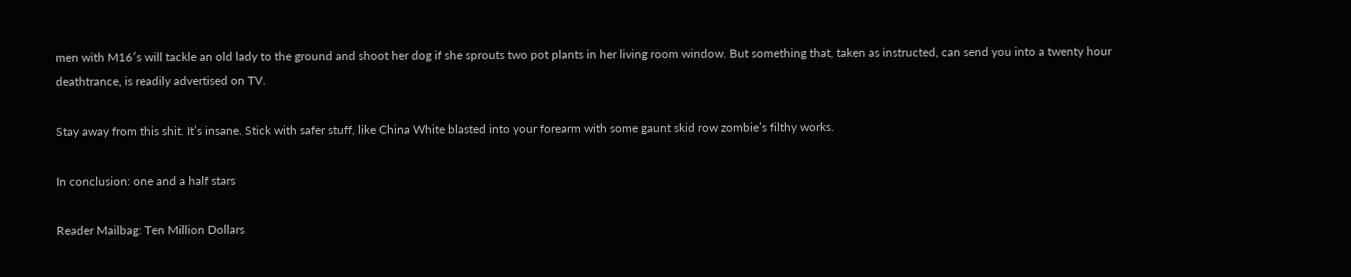men with M16′s will tackle an old lady to the ground and shoot her dog if she sprouts two pot plants in her living room window. But something that, taken as instructed, can send you into a twenty hour deathtrance, is readily advertised on TV.

Stay away from this shit. It’s insane. Stick with safer stuff, like China White blasted into your forearm with some gaunt skid row zombie’s filthy works.

In conclusion: one and a half stars

Reader Mailbag: Ten Million Dollars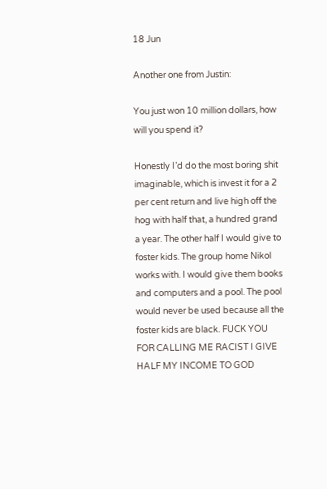18 Jun

Another one from Justin:

You just won 10 million dollars, how will you spend it?

Honestly I’d do the most boring shit imaginable, which is invest it for a 2 per cent return and live high off the hog with half that, a hundred grand a year. The other half I would give to foster kids. The group home Nikol works with. I would give them books and computers and a pool. The pool would never be used because all the foster kids are black. FUCK YOU FOR CALLING ME RACIST I GIVE HALF MY INCOME TO GOD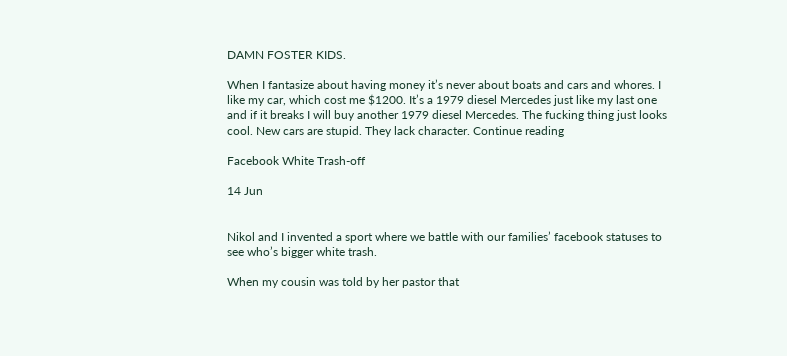DAMN FOSTER KIDS.

When I fantasize about having money it’s never about boats and cars and whores. I like my car, which cost me $1200. It’s a 1979 diesel Mercedes just like my last one and if it breaks I will buy another 1979 diesel Mercedes. The fucking thing just looks cool. New cars are stupid. They lack character. Continue reading

Facebook White Trash-off

14 Jun


Nikol and I invented a sport where we battle with our families’ facebook statuses to see who’s bigger white trash.

When my cousin was told by her pastor that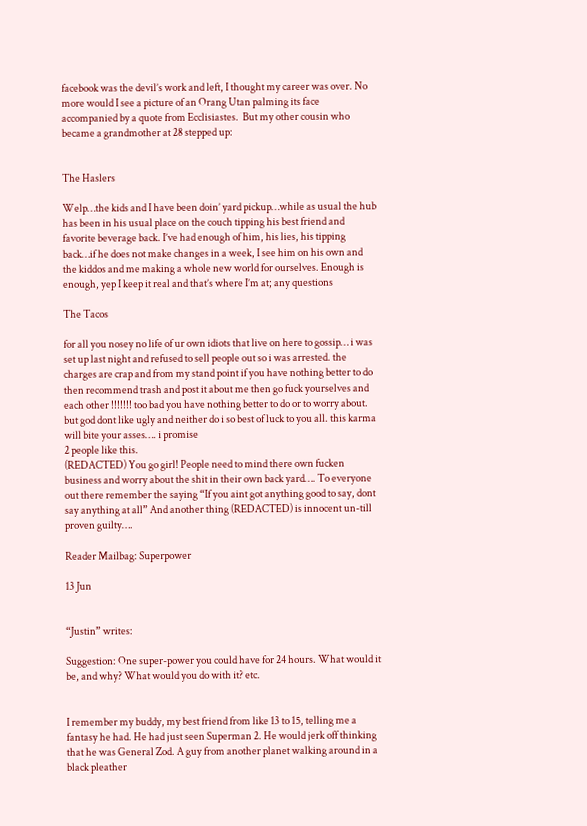facebook was the devil’s work and left, I thought my career was over. No more would I see a picture of an Orang Utan palming its face accompanied by a quote from Ecclisiastes.  But my other cousin who became a grandmother at 28 stepped up:


The Haslers

Welp…the kids and I have been doin’ yard pickup…while as usual the hub has been in his usual place on the couch tipping his best friend and favorite beverage back. I’ve had enough of him, his lies, his tipping back…if he does not make changes in a week, I see him on his own and the kiddos and me making a whole new world for ourselves. Enough is enough, yep I keep it real and that’s where I’m at; any questions

The Tacos

for all you nosey no life of ur own idiots that live on here to gossip… i was set up last night and refused to sell people out so i was arrested. the charges are crap and from my stand point if you have nothing better to do then recommend trash and post it about me then go fuck yourselves and each other !!!!!!! too bad you have nothing better to do or to worry about. but god dont like ugly and neither do i so best of luck to you all. this karma will bite your asses…. i promise
2 people like this.
(REDACTED) You go girl! People need to mind there own fucken business and worry about the shit in their own back yard…. To everyone out there remember the saying “If you aint got anything good to say, dont say anything at all” And another thing (REDACTED) is innocent un-till proven guilty….

Reader Mailbag: Superpower

13 Jun


“Justin” writes:

Suggestion: One super-power you could have for 24 hours. What would it be, and why? What would you do with it? etc.


I remember my buddy, my best friend from like 13 to 15, telling me a fantasy he had. He had just seen Superman 2. He would jerk off thinking that he was General Zod. A guy from another planet walking around in a black pleather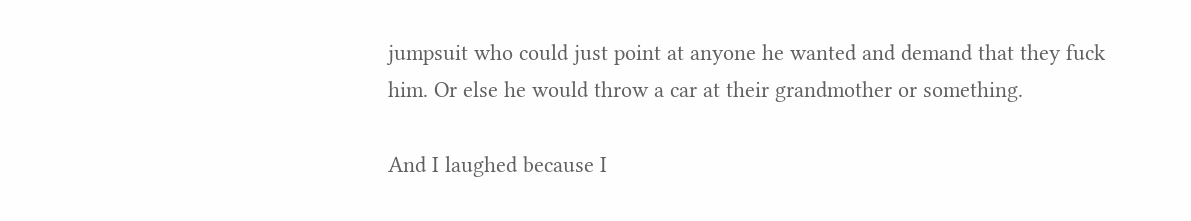jumpsuit who could just point at anyone he wanted and demand that they fuck him. Or else he would throw a car at their grandmother or something.

And I laughed because I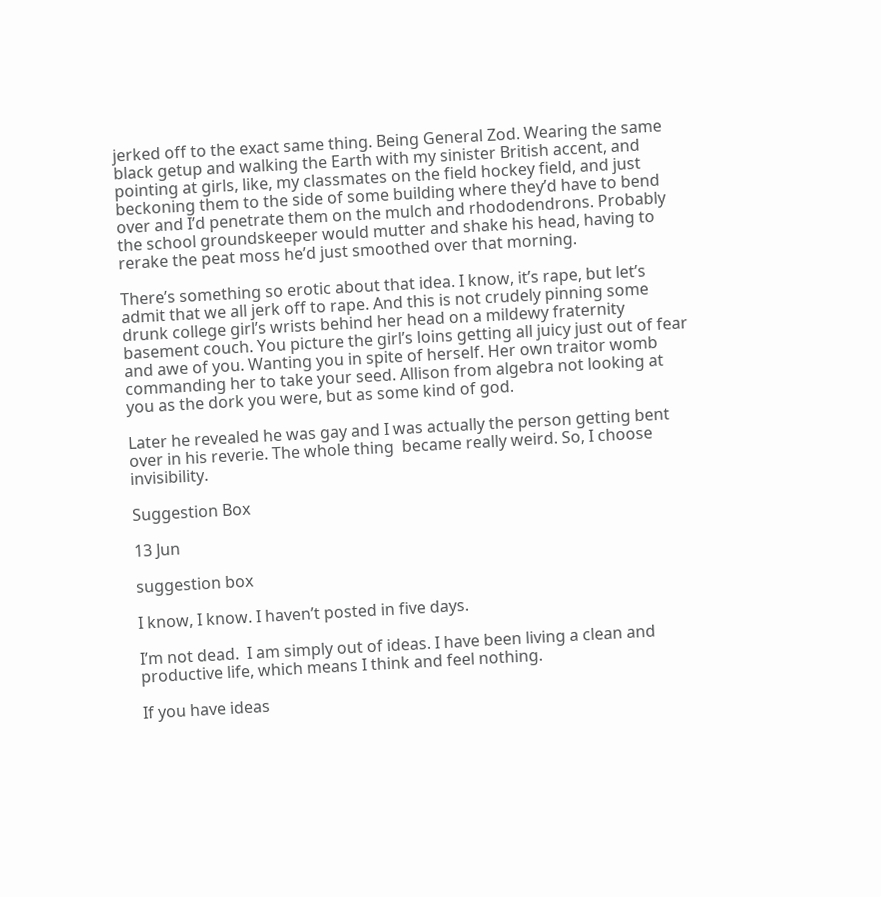jerked off to the exact same thing. Being General Zod. Wearing the same black getup and walking the Earth with my sinister British accent, and pointing at girls, like, my classmates on the field hockey field, and just beckoning them to the side of some building where they’d have to bend over and I’d penetrate them on the mulch and rhododendrons. Probably the school groundskeeper would mutter and shake his head, having to rerake the peat moss he’d just smoothed over that morning.

There’s something so erotic about that idea. I know, it’s rape, but let’s admit that we all jerk off to rape. And this is not crudely pinning some drunk college girl’s wrists behind her head on a mildewy fraternity basement couch. You picture the girl’s loins getting all juicy just out of fear and awe of you. Wanting you in spite of herself. Her own traitor womb commanding her to take your seed. Allison from algebra not looking at you as the dork you were, but as some kind of god.

Later he revealed he was gay and I was actually the person getting bent over in his reverie. The whole thing  became really weird. So, I choose invisibility.

Suggestion Box

13 Jun

suggestion box

I know, I know. I haven’t posted in five days.

I’m not dead.  I am simply out of ideas. I have been living a clean and productive life, which means I think and feel nothing.

If you have ideas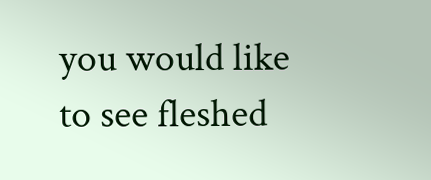you would like to see fleshed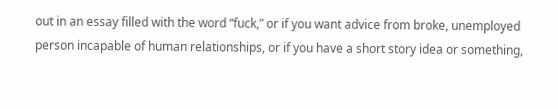out in an essay filled with the word “fuck,” or if you want advice from broke, unemployed person incapable of human relationships, or if you have a short story idea or something,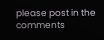please post in the comments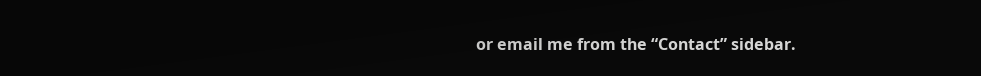or email me from the “Contact” sidebar.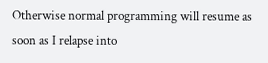Otherwise normal programming will resume as soon as I relapse into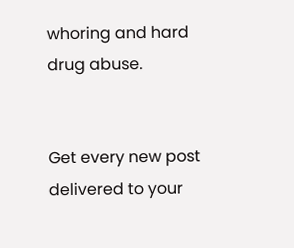whoring and hard drug abuse.


Get every new post delivered to your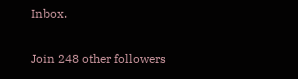Inbox.

Join 248 other followers